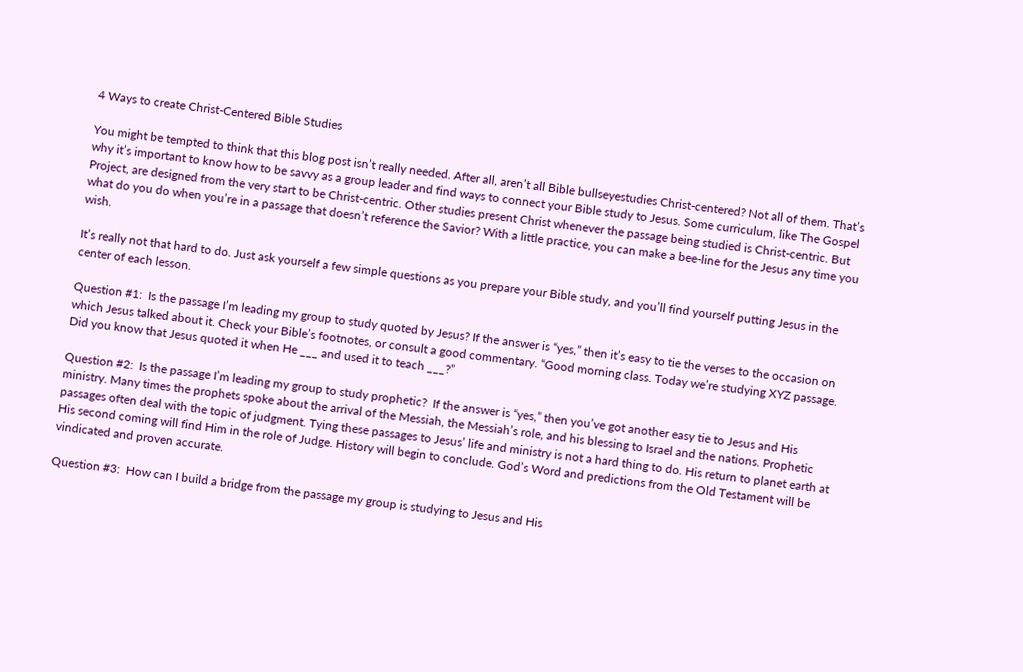4 Ways to create Christ-Centered Bible Studies

You might be tempted to think that this blog post isn’t really needed. After all, aren’t all Bible bullseyestudies Christ-centered? Not all of them. That’s why it’s important to know how to be savvy as a group leader and find ways to connect your Bible study to Jesus. Some curriculum, like The Gospel Project, are designed from the very start to be Christ-centric. Other studies present Christ whenever the passage being studied is Christ-centric. But what do you do when you’re in a passage that doesn’t reference the Savior? With a little practice, you can make a bee-line for the Jesus any time you wish.

It’s really not that hard to do. Just ask yourself a few simple questions as you prepare your Bible study, and you’ll find yourself putting Jesus in the center of each lesson.

Question #1:  Is the passage I’m leading my group to study quoted by Jesus? If the answer is “yes,” then it’s easy to tie the verses to the occasion on which Jesus talked about it. Check your Bible’s footnotes, or consult a good commentary. “Good morning class. Today we’re studying XYZ passage. Did you know that Jesus quoted it when He ___ and used it to teach ___?”

Question #2:  Is the passage I’m leading my group to study prophetic?  If the answer is “yes,” then you’ve got another easy tie to Jesus and His ministry. Many times the prophets spoke about the arrival of the Messiah, the Messiah’s role, and his blessing to Israel and the nations. Prophetic passages often deal with the topic of judgment. Tying these passages to Jesus’ life and ministry is not a hard thing to do. His return to planet earth at His second coming will find Him in the role of Judge. History will begin to conclude. God’s Word and predictions from the Old Testament will be vindicated and proven accurate.

Question #3:  How can I build a bridge from the passage my group is studying to Jesus and His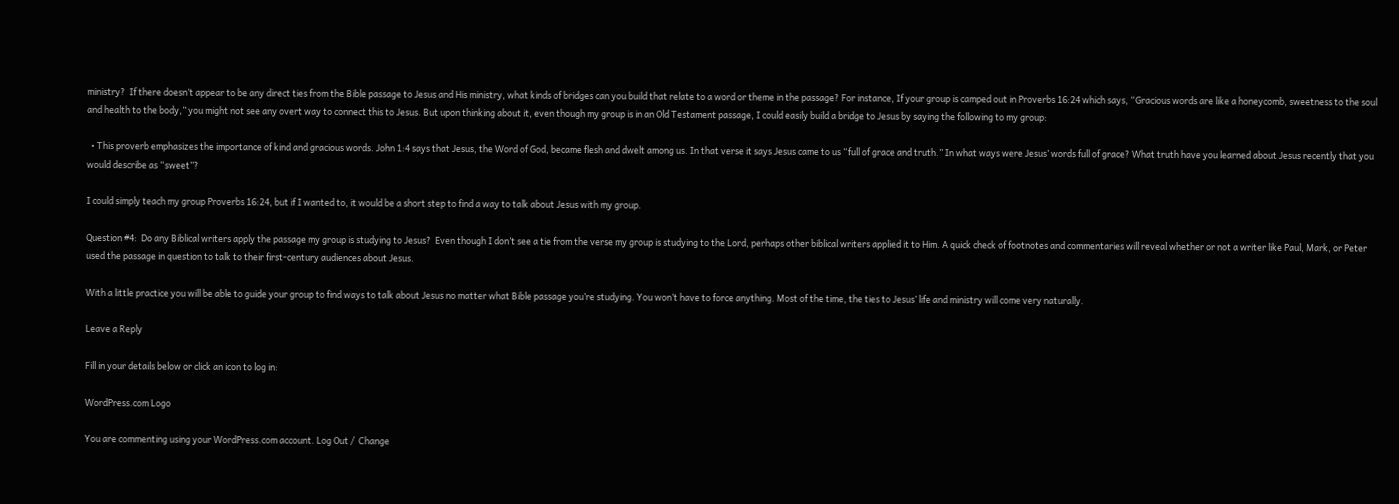ministry?  If there doesn’t appear to be any direct ties from the Bible passage to Jesus and His ministry, what kinds of bridges can you build that relate to a word or theme in the passage? For instance, If your group is camped out in Proverbs 16:24 which says, “Gracious words are like a honeycomb, sweetness to the soul and health to the body,” you might not see any overt way to connect this to Jesus. But upon thinking about it, even though my group is in an Old Testament passage, I could easily build a bridge to Jesus by saying the following to my group:

  • This proverb emphasizes the importance of kind and gracious words. John 1:4 says that Jesus, the Word of God, became flesh and dwelt among us. In that verse it says Jesus came to us “full of grace and truth.” In what ways were Jesus’ words full of grace? What truth have you learned about Jesus recently that you would describe as “sweet”?

I could simply teach my group Proverbs 16:24, but if I wanted to, it would be a short step to find a way to talk about Jesus with my group.

Question #4:  Do any Biblical writers apply the passage my group is studying to Jesus?  Even though I don’t see a tie from the verse my group is studying to the Lord, perhaps other biblical writers applied it to Him. A quick check of footnotes and commentaries will reveal whether or not a writer like Paul, Mark, or Peter used the passage in question to talk to their first-century audiences about Jesus.

With a little practice you will be able to guide your group to find ways to talk about Jesus no matter what Bible passage you’re studying. You won’t have to force anything. Most of the time, the ties to Jesus’ life and ministry will come very naturally.

Leave a Reply

Fill in your details below or click an icon to log in:

WordPress.com Logo

You are commenting using your WordPress.com account. Log Out /  Change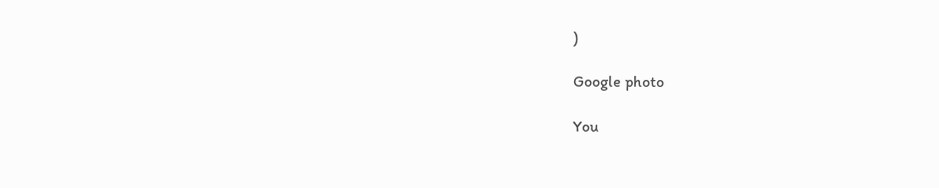)

Google photo

You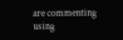are commenting using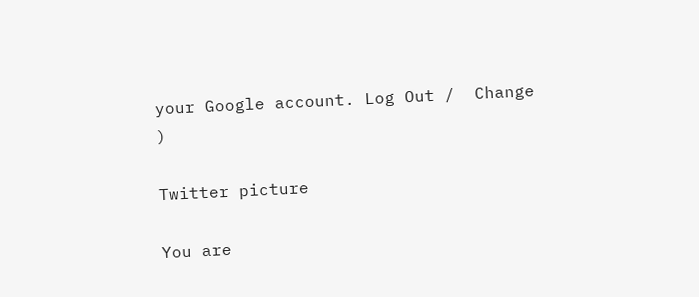your Google account. Log Out /  Change )

Twitter picture

You are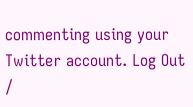commenting using your Twitter account. Log Out /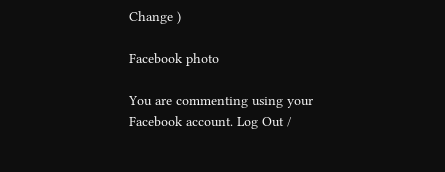Change )

Facebook photo

You are commenting using your Facebook account. Log Out /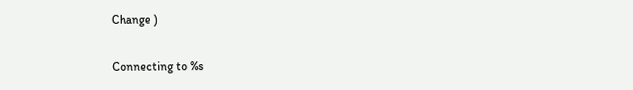Change )

Connecting to %s